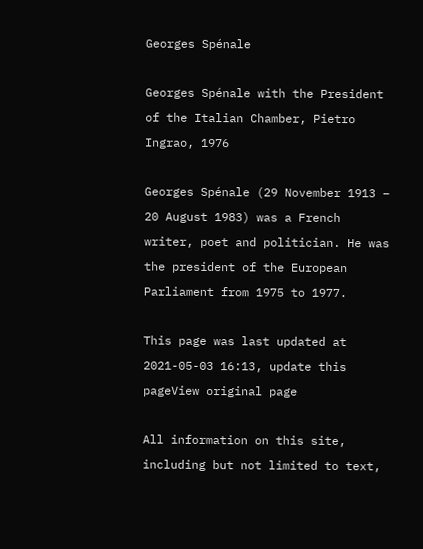Georges Spénale

Georges Spénale with the President of the Italian Chamber, Pietro Ingrao, 1976

Georges Spénale (29 November 1913 – 20 August 1983) was a French writer, poet and politician. He was the president of the European Parliament from 1975 to 1977.

This page was last updated at 2021-05-03 16:13, update this pageView original page

All information on this site, including but not limited to text,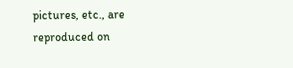pictures, etc., are reproduced on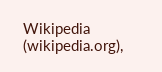Wikipedia (wikipedia.org),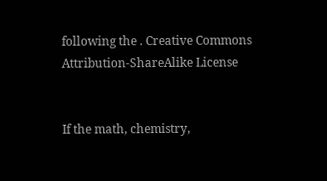following the . Creative Commons Attribution-ShareAlike License


If the math, chemistry,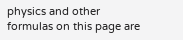physics and other formulas on this page are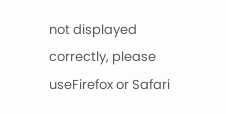not displayed correctly, please useFirefox or Safari